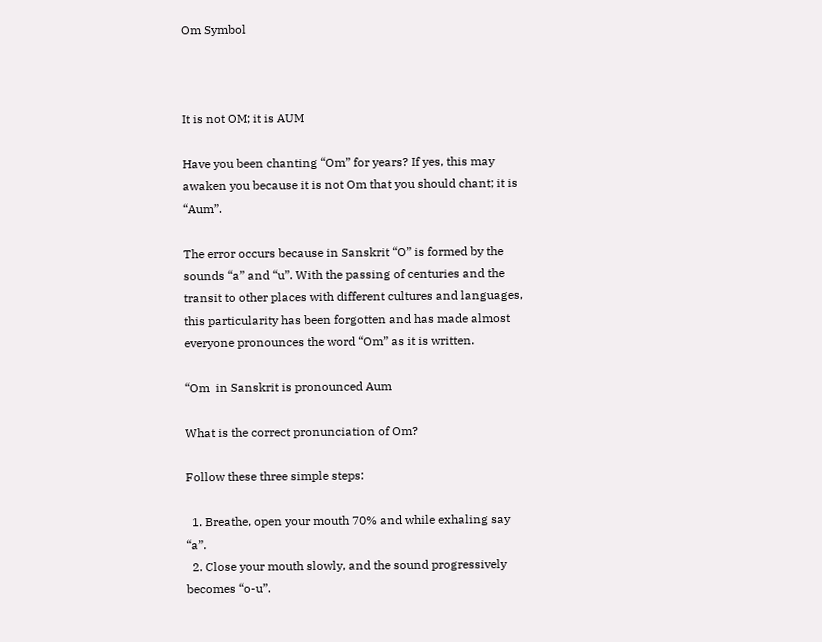Om Symbol



It is not OM; it is AUM

Have you been chanting “Om” for years? If yes, this may awaken you because it is not Om that you should chant; it is “Aum”.

The error occurs because in Sanskrit “O” is formed by the sounds “a” and “u”. With the passing of centuries and the transit to other places with different cultures and languages, this particularity has been forgotten and has made almost everyone pronounces the word “Om” as it is written.

“Om  in Sanskrit is pronounced Aum

What is the correct pronunciation of Om?

Follow these three simple steps:

  1. Breathe, open your mouth 70% and while exhaling say “a”.
  2. Close your mouth slowly, and the sound progressively becomes “o-u”.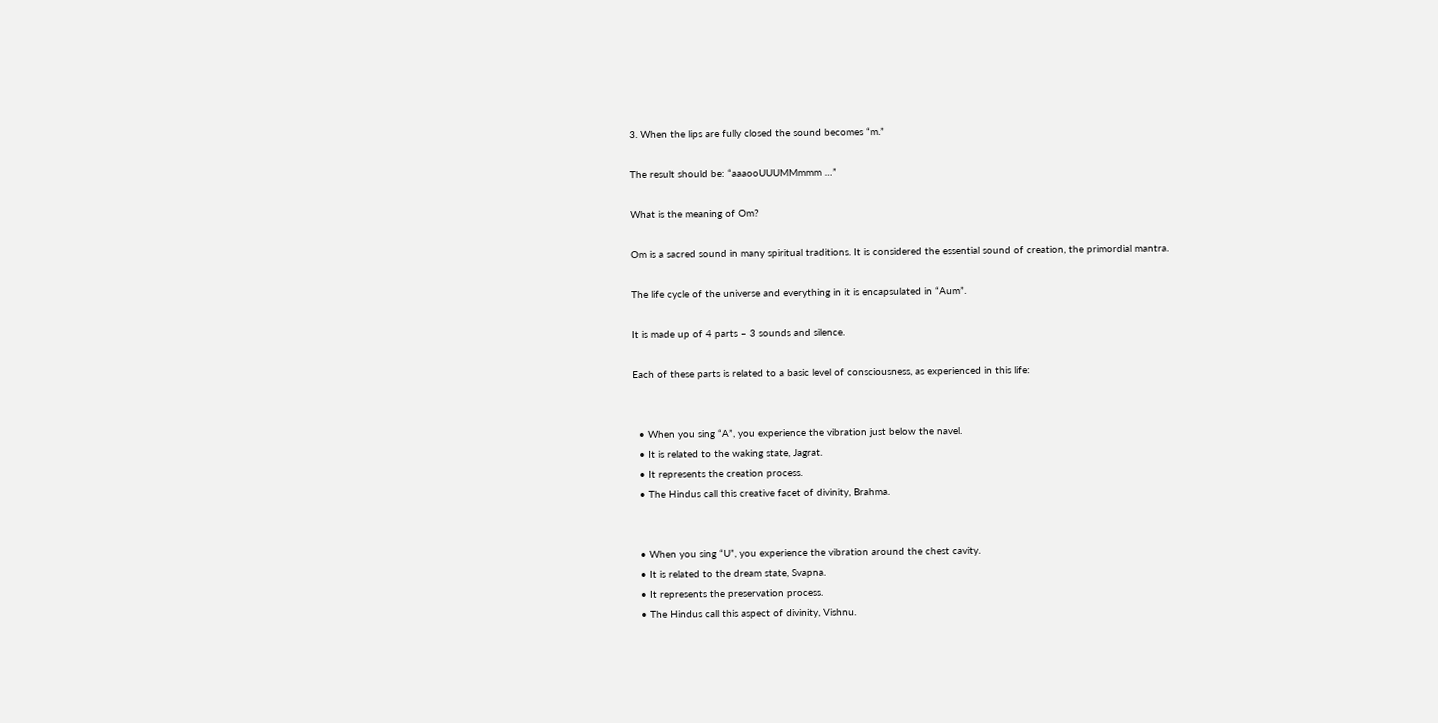3. When the lips are fully closed the sound becomes “m.”

The result should be: “aaaooUUUMMmmm …”

What is the meaning of Om?

Om is a sacred sound in many spiritual traditions. It is considered the essential sound of creation, the primordial mantra.

The life cycle of the universe and everything in it is encapsulated in “Aum”.

It is made up of 4 parts – 3 sounds and silence.

Each of these parts is related to a basic level of consciousness, as experienced in this life:


  • When you sing “A”, you experience the vibration just below the navel.
  • It is related to the waking state, Jagrat.
  • It represents the creation process.
  • The Hindus call this creative facet of divinity, Brahma.


  • When you sing “U”, you experience the vibration around the chest cavity.
  • It is related to the dream state, Svapna.
  • It represents the preservation process.
  • The Hindus call this aspect of divinity, Vishnu.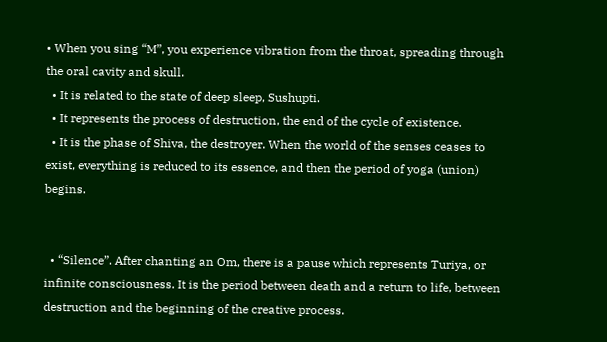• When you sing “M”, you experience vibration from the throat, spreading through the oral cavity and skull.
  • It is related to the state of deep sleep, Sushupti.
  • It represents the process of destruction, the end of the cycle of existence.
  • It is the phase of Shiva, the destroyer. When the world of the senses ceases to exist, everything is reduced to its essence, and then the period of yoga (union) begins.


  • “Silence”. After chanting an Om, there is a pause which represents Turiya, or infinite consciousness. It is the period between death and a return to life, between destruction and the beginning of the creative process.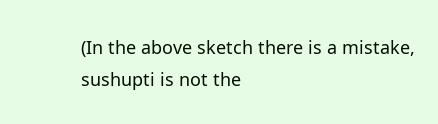(In the above sketch there is a mistake, sushupti is not the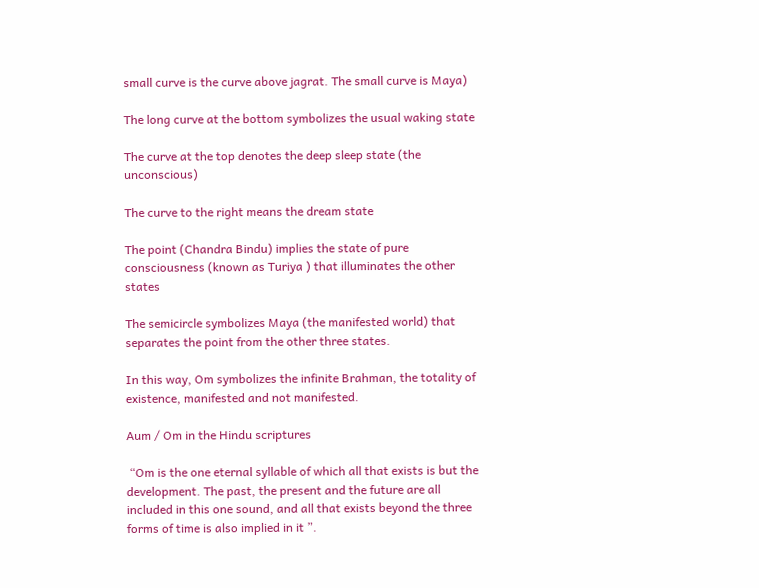small curve is the curve above jagrat. The small curve is Maya)

The long curve at the bottom symbolizes the usual waking state

The curve at the top denotes the deep sleep state (the unconscious)

The curve to the right means the dream state

The point (Chandra Bindu) implies the state of pure consciousness (known as Turiya ) that illuminates the other states

The semicircle symbolizes Maya (the manifested world) that separates the point from the other three states.

In this way, Om symbolizes the infinite Brahman, the totality of existence, manifested and not manifested.

Aum / Om in the Hindu scriptures

 “Om is the one eternal syllable of which all that exists is but the development. The past, the present and the future are all included in this one sound, and all that exists beyond the three forms of time is also implied in it ”.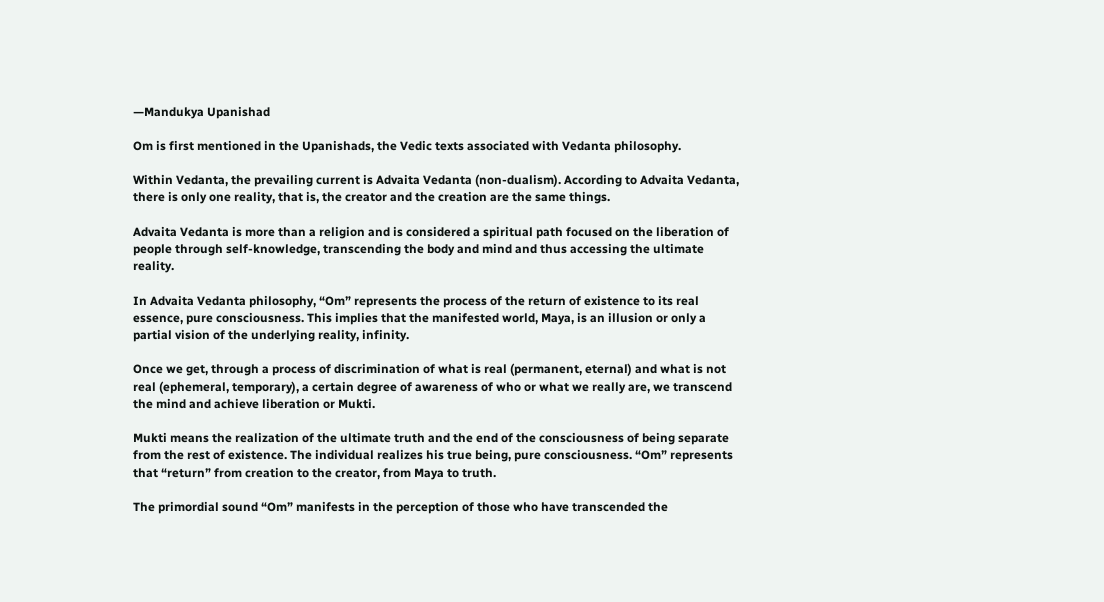—Mandukya Upanishad

Om is first mentioned in the Upanishads, the Vedic texts associated with Vedanta philosophy.

Within Vedanta, the prevailing current is Advaita Vedanta (non-dualism). According to Advaita Vedanta, there is only one reality, that is, the creator and the creation are the same things.

Advaita Vedanta is more than a religion and is considered a spiritual path focused on the liberation of people through self-knowledge, transcending the body and mind and thus accessing the ultimate reality.

In Advaita Vedanta philosophy, “Om” represents the process of the return of existence to its real essence, pure consciousness. This implies that the manifested world, Maya, is an illusion or only a partial vision of the underlying reality, infinity.

Once we get, through a process of discrimination of what is real (permanent, eternal) and what is not real (ephemeral, temporary), a certain degree of awareness of who or what we really are, we transcend the mind and achieve liberation or Mukti.

Mukti means the realization of the ultimate truth and the end of the consciousness of being separate from the rest of existence. The individual realizes his true being, pure consciousness. “Om” represents that “return” from creation to the creator, from Maya to truth.

The primordial sound “Om” manifests in the perception of those who have transcended the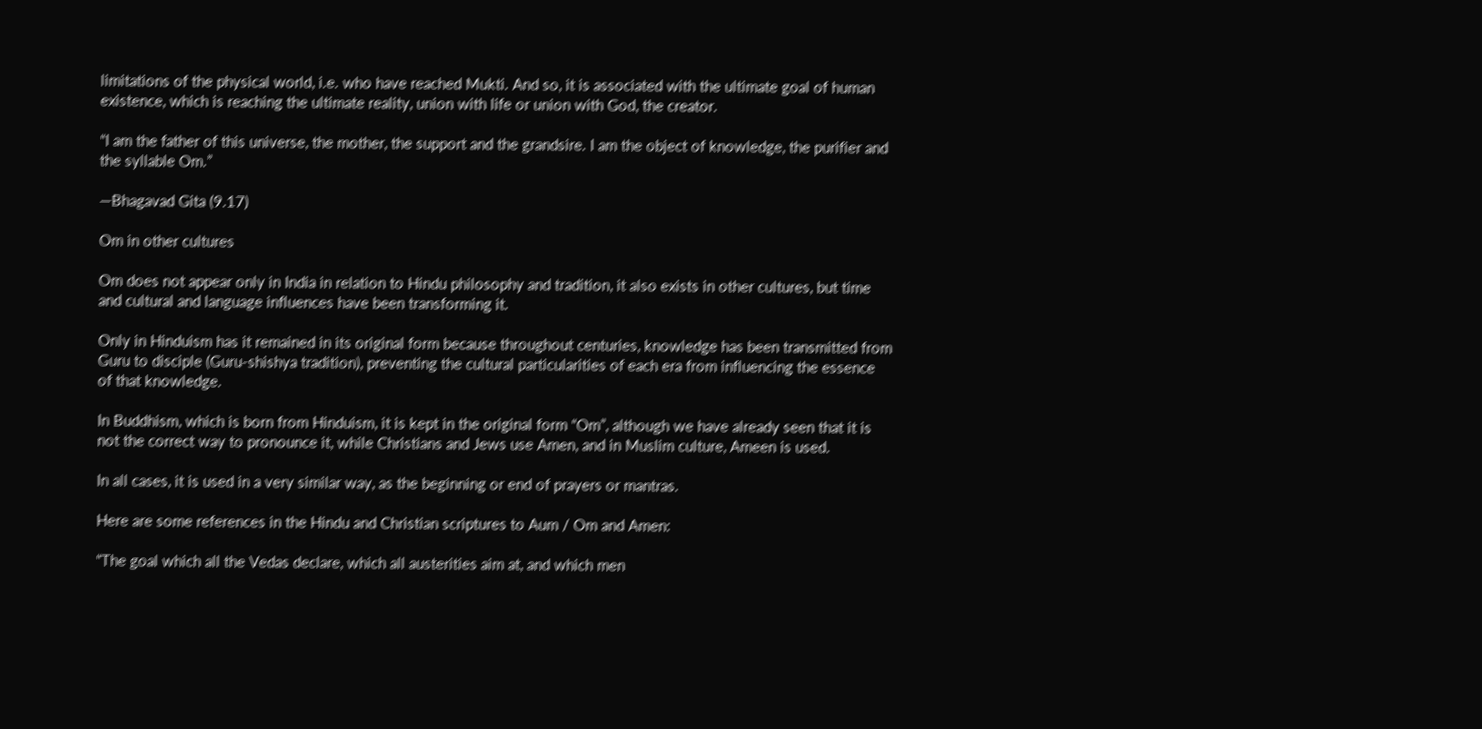limitations of the physical world, i.e. who have reached Mukti. And so, it is associated with the ultimate goal of human existence, which is reaching the ultimate reality, union with life or union with God, the creator.

“I am the father of this universe, the mother, the support and the grandsire. I am the object of knowledge, the purifier and the syllable Om.”

—Bhagavad Gita (9.17)

Om in other cultures

Om does not appear only in India in relation to Hindu philosophy and tradition, it also exists in other cultures, but time and cultural and language influences have been transforming it.

Only in Hinduism has it remained in its original form because throughout centuries, knowledge has been transmitted from Guru to disciple (Guru-shishya tradition), preventing the cultural particularities of each era from influencing the essence of that knowledge.

In Buddhism, which is born from Hinduism, it is kept in the original form “Om”, although we have already seen that it is not the correct way to pronounce it, while Christians and Jews use Amen, and in Muslim culture, Ameen is used.

In all cases, it is used in a very similar way, as the beginning or end of prayers or mantras.

Here are some references in the Hindu and Christian scriptures to Aum / Om and Amen:

“The goal which all the Vedas declare, which all austerities aim at, and which men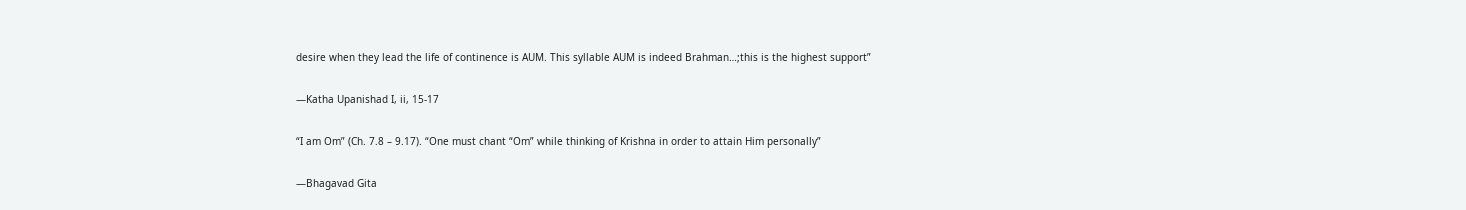desire when they lead the life of continence is AUM. This syllable AUM is indeed Brahman…;this is the highest support”

—Katha Upanishad I, ii, 15-17

“I am Om” (Ch. 7.8 – 9.17). “One must chant “Om” while thinking of Krishna in order to attain Him personally”

—Bhagavad Gita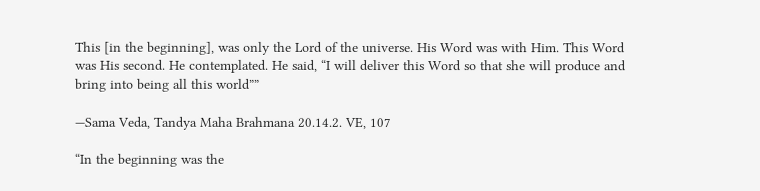This [in the beginning], was only the Lord of the universe. His Word was with Him. This Word was His second. He contemplated. He said, “I will deliver this Word so that she will produce and bring into being all this world””

—Sama Veda, Tandya Maha Brahmana 20.14.2. VE, 107

“In the beginning was the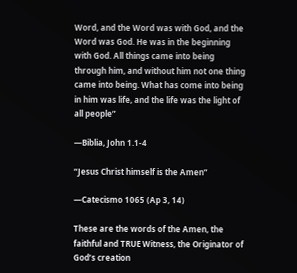Word, and the Word was with God, and the Word was God. He was in the beginning with God. All things came into being through him, and without him not one thing came into being. What has come into being in him was life, and the life was the light of all people”

—Biblia, John 1.1-4

“Jesus Christ himself is the Amen”

—Catecismo 1065 (Ap 3, 14)

These are the words of the Amen, the faithful and TRUE Witness, the Originator of God’s creation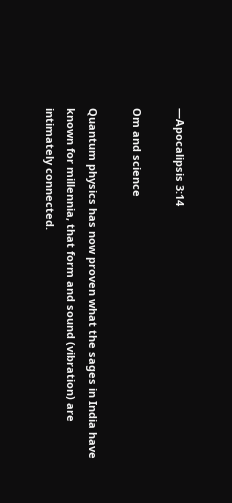—Apocalipsis 3:14

Om and science

Quantum physics has now proven what the sages in India have known for millennia, that form and sound (vibration) are intimately connected.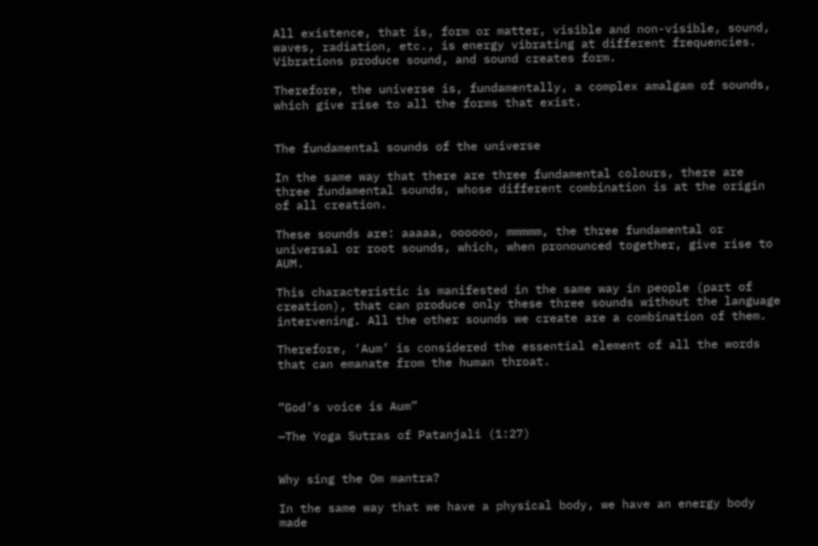All existence, that is, form or matter, visible and non-visible, sound, waves, radiation, etc., is energy vibrating at different frequencies. Vibrations produce sound, and sound creates form.

Therefore, the universe is, fundamentally, a complex amalgam of sounds, which give rise to all the forms that exist.


The fundamental sounds of the universe

In the same way that there are three fundamental colours, there are three fundamental sounds, whose different combination is at the origin of all creation.

These sounds are: aaaaa, oooooo, mmmmm, the three fundamental or universal or root sounds, which, when pronounced together, give rise to AUM.

This characteristic is manifested in the same way in people (part of creation), that can produce only these three sounds without the language intervening. All the other sounds we create are a combination of them.

Therefore, ‘Aum’ is considered the essential element of all the words that can emanate from the human throat.


“God’s voice is Aum”

—The Yoga Sutras of Patanjali (1:27)


Why sing the Om mantra?

In the same way that we have a physical body, we have an energy body made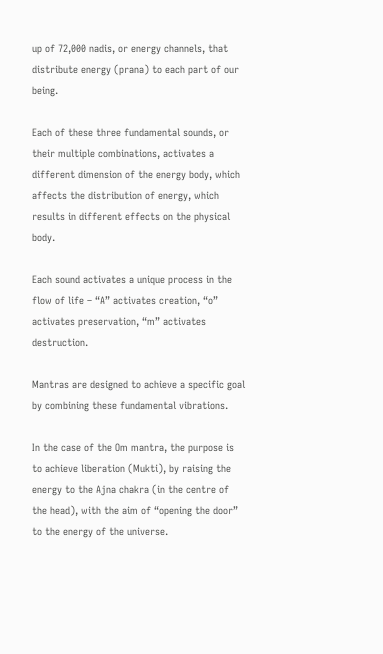up of 72,000 nadis, or energy channels, that distribute energy (prana) to each part of our being.

Each of these three fundamental sounds, or their multiple combinations, activates a different dimension of the energy body, which affects the distribution of energy, which results in different effects on the physical body.

Each sound activates a unique process in the flow of life – “A” activates creation, “o” activates preservation, “m” activates destruction.

Mantras are designed to achieve a specific goal by combining these fundamental vibrations.

In the case of the Om mantra, the purpose is to achieve liberation (Mukti), by raising the energy to the Ajna chakra (in the centre of the head), with the aim of “opening the door” to the energy of the universe.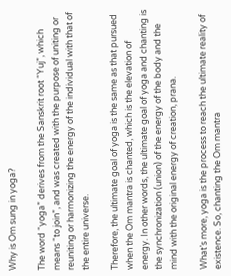Why is Om sung in yoga?

The word “yoga” derives from the Sanskrit root “Yuj”, which means “to join”, and was created with the purpose of uniting or reuniting or harmonizing the energy of the individual with that of the entire universe.

Therefore, the ultimate goal of yoga is the same as that pursued when the Om mantra is chanted, which is the elevation of energy. In other words, the ultimate goal of yoga and chanting is the synchronization (union) of the energy of the body and the mind with the original energy of creation, prana.

What’s more, yoga is the process to reach the ultimate reality of existence. So, chanting the Om mantra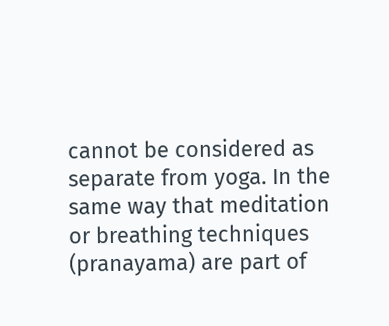cannot be considered as separate from yoga. In the same way that meditation or breathing techniques (pranayama) are part of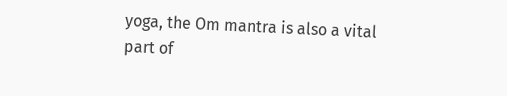yoga, the Om mantra is also a vital part of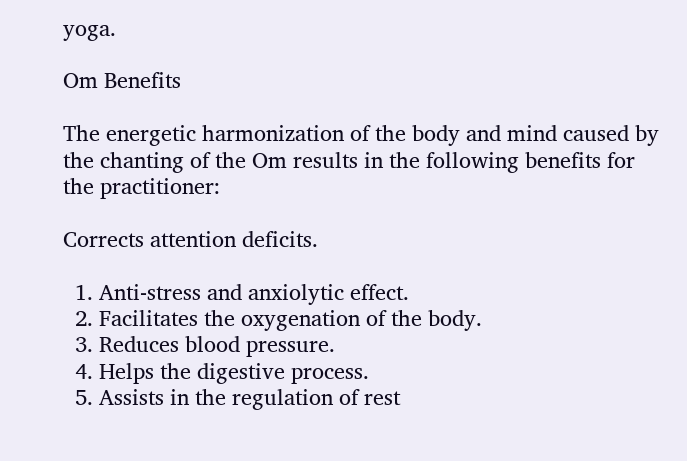yoga.

Om Benefits

The energetic harmonization of the body and mind caused by the chanting of the Om results in the following benefits for the practitioner:

Corrects attention deficits.

  1. Anti-stress and anxiolytic effect.
  2. Facilitates the oxygenation of the body.
  3. Reduces blood pressure.
  4. Helps the digestive process.
  5. Assists in the regulation of rest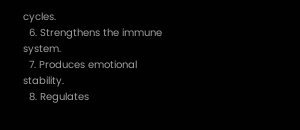cycles.
  6. Strengthens the immune system.
  7. Produces emotional stability.
  8. Regulates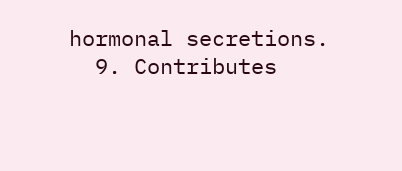hormonal secretions.
  9. Contributes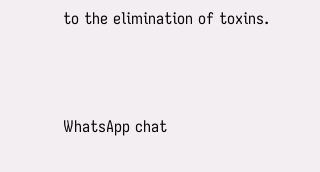to the elimination of toxins.





WhatsApp chat